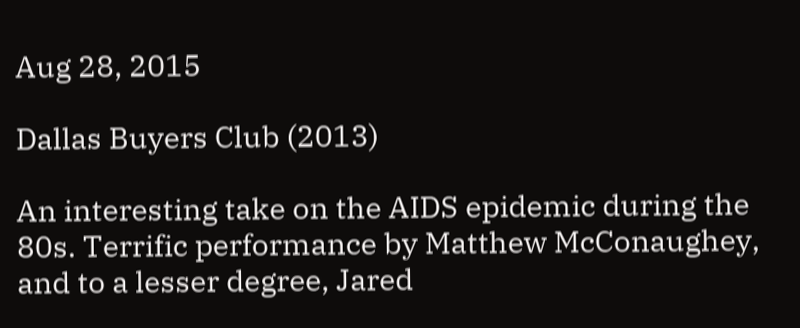Aug 28, 2015

Dallas Buyers Club (2013)

An interesting take on the AIDS epidemic during the 80s. Terrific performance by Matthew McConaughey, and to a lesser degree, Jared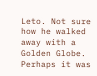Leto. Not sure how he walked away with a Golden Globe. Perhaps it was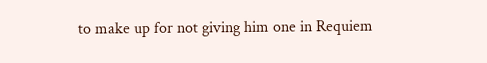to make up for not giving him one in Requiem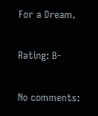For a Dream.

Rating: B-

No comments: